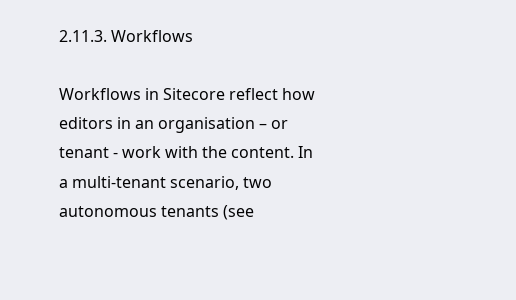2.11.3. Workflows

Workflows in Sitecore reflect how editors in an organisation – or tenant - work with the content. In a multi-tenant scenario, two autonomous tenants (see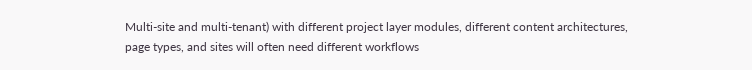Multi-site and multi-tenant) with different project layer modules, different content architectures, page types, and sites will often need different workflows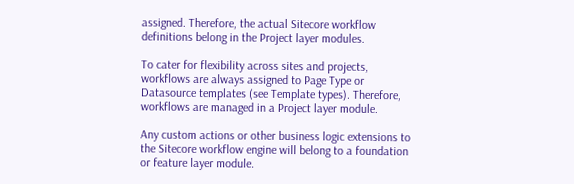assigned. Therefore, the actual Sitecore workflow definitions belong in the Project layer modules.

To cater for flexibility across sites and projects, workflows are always assigned to Page Type or Datasource templates (see Template types). Therefore, workflows are managed in a Project layer module.

Any custom actions or other business logic extensions to the Sitecore workflow engine will belong to a foundation or feature layer module.